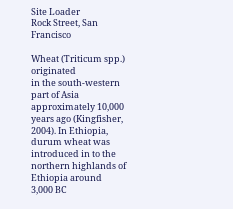Site Loader
Rock Street, San Francisco

Wheat (Triticum spp.) originated
in the south-western part of Asia approximately 10,000 years ago (Kingfisher,
2004). In Ethiopia, durum wheat was introduced in to the northern highlands of Ethiopia around
3,000 BC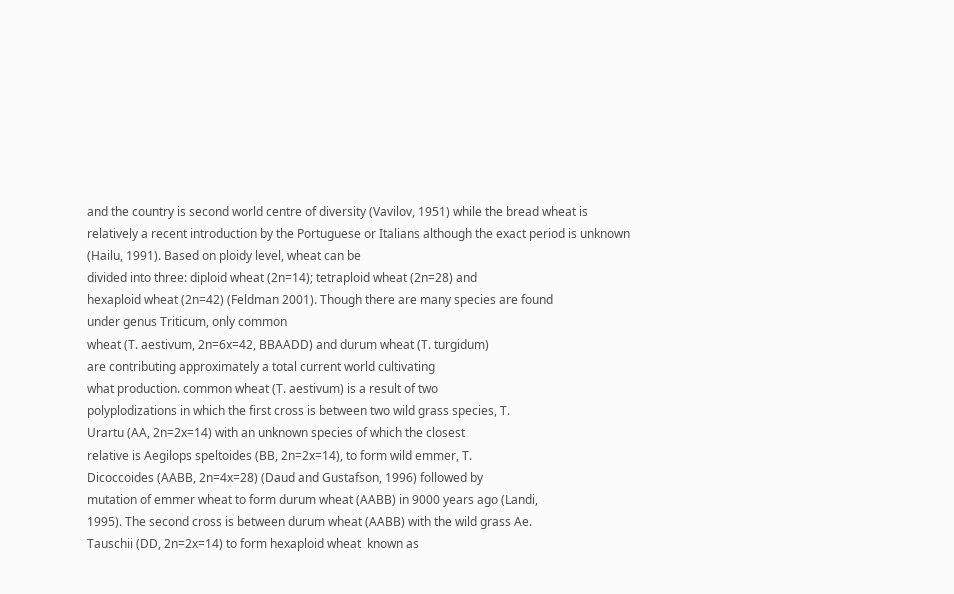and the country is second world centre of diversity (Vavilov, 1951) while the bread wheat is relatively a recent introduction by the Portuguese or Italians although the exact period is unknown
(Hailu, 1991). Based on ploidy level, wheat can be
divided into three: diploid wheat (2n=14); tetraploid wheat (2n=28) and
hexaploid wheat (2n=42) (Feldman 2001). Though there are many species are found
under genus Triticum, only common
wheat (T. aestivum, 2n=6x=42, BBAADD) and durum wheat (T. turgidum)
are contributing approximately a total current world cultivating
what production. common wheat (T. aestivum) is a result of two
polyplodizations in which the first cross is between two wild grass species, T.
Urartu (AA, 2n=2x=14) with an unknown species of which the closest
relative is Aegilops speltoides (BB, 2n=2x=14), to form wild emmer, T.
Dicoccoides (AABB, 2n=4x=28) (Daud and Gustafson, 1996) followed by
mutation of emmer wheat to form durum wheat (AABB) in 9000 years ago (Landi,
1995). The second cross is between durum wheat (AABB) with the wild grass Ae.
Tauschii (DD, 2n=2x=14) to form hexaploid wheat  known as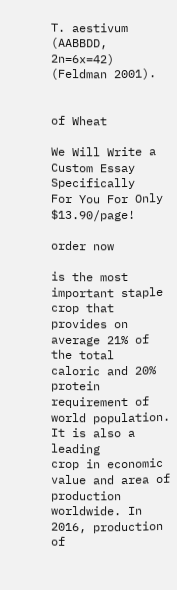T. aestivum (AABBDD,
2n=6x=42) (Feldman 2001).


of Wheat

We Will Write a Custom Essay Specifically
For You For Only $13.90/page!

order now

is the most important staple crop that provides on average 21% of the total
caloric and 20% protein requirement of world population. It is also a leading
crop in economic value and area of production worldwide. In 2016, production of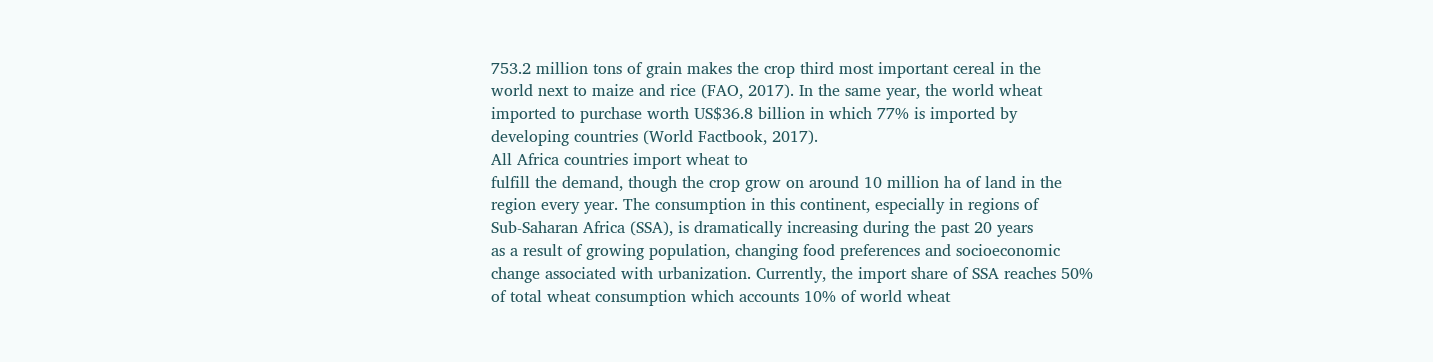753.2 million tons of grain makes the crop third most important cereal in the
world next to maize and rice (FAO, 2017). In the same year, the world wheat
imported to purchase worth US$36.8 billion in which 77% is imported by
developing countries (World Factbook, 2017).
All Africa countries import wheat to
fulfill the demand, though the crop grow on around 10 million ha of land in the
region every year. The consumption in this continent, especially in regions of
Sub-Saharan Africa (SSA), is dramatically increasing during the past 20 years
as a result of growing population, changing food preferences and socioeconomic
change associated with urbanization. Currently, the import share of SSA reaches 50%
of total wheat consumption which accounts 10% of world wheat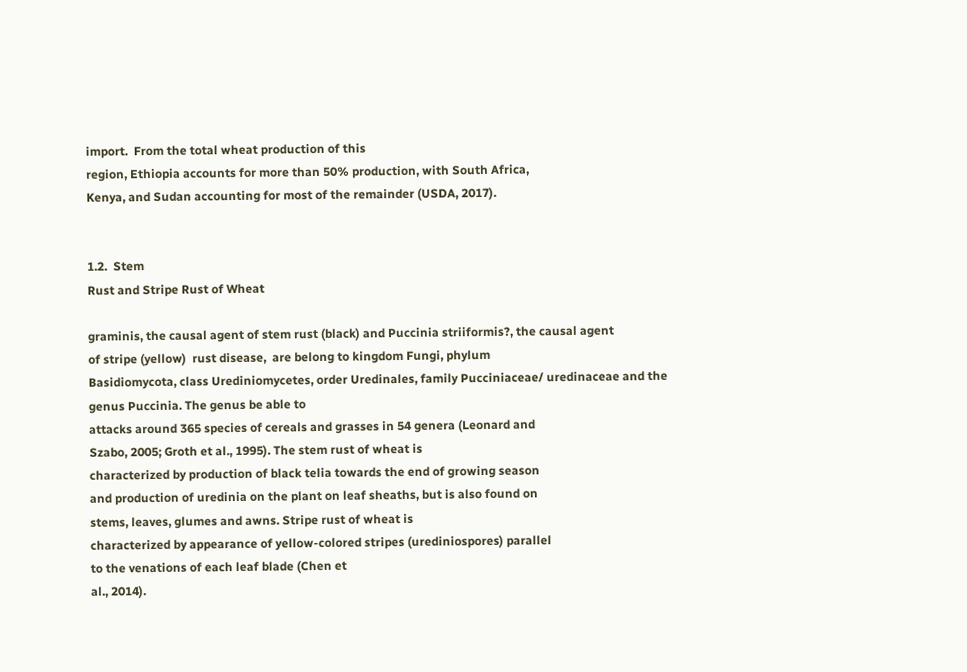import.  From the total wheat production of this
region, Ethiopia accounts for more than 50% production, with South Africa,
Kenya, and Sudan accounting for most of the remainder (USDA, 2017).


1.2.  Stem
Rust and Stripe Rust of Wheat

graminis, the causal agent of stem rust (black) and Puccinia striiformis?, the causal agent
of stripe (yellow)  rust disease,  are belong to kingdom Fungi, phylum
Basidiomycota, class Urediniomycetes, order Uredinales, family Pucciniaceae/ uredinaceae and the
genus Puccinia. The genus be able to
attacks around 365 species of cereals and grasses in 54 genera (Leonard and
Szabo, 2005; Groth et al., 1995). The stem rust of wheat is
characterized by production of black telia towards the end of growing season
and production of uredinia on the plant on leaf sheaths, but is also found on
stems, leaves, glumes and awns. Stripe rust of wheat is
characterized by appearance of yellow-colored stripes (urediniospores) parallel
to the venations of each leaf blade (Chen et
al., 2014).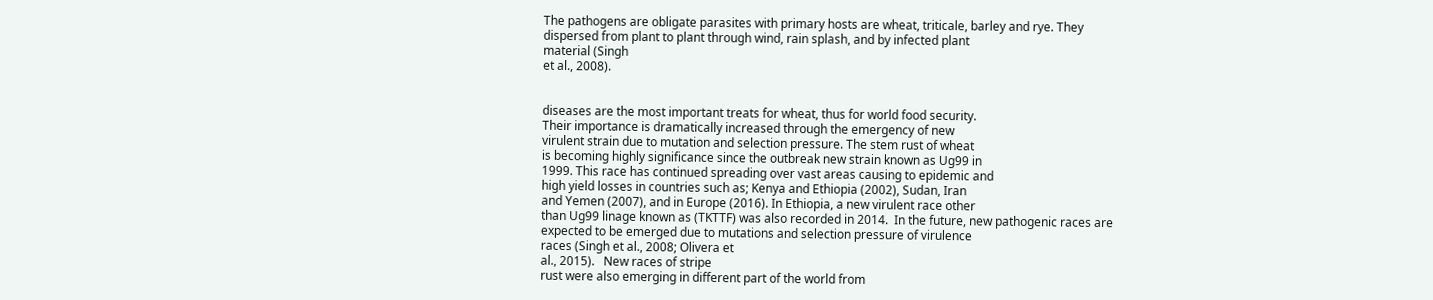The pathogens are obligate parasites with primary hosts are wheat, triticale, barley and rye. They
dispersed from plant to plant through wind, rain splash, and by infected plant
material (Singh
et al., 2008).


diseases are the most important treats for wheat, thus for world food security.
Their importance is dramatically increased through the emergency of new
virulent strain due to mutation and selection pressure. The stem rust of wheat
is becoming highly significance since the outbreak new strain known as Ug99 in
1999. This race has continued spreading over vast areas causing to epidemic and
high yield losses in countries such as; Kenya and Ethiopia (2002), Sudan, Iran
and Yemen (2007), and in Europe (2016). In Ethiopia, a new virulent race other
than Ug99 linage known as (TKTTF) was also recorded in 2014.  In the future, new pathogenic races are
expected to be emerged due to mutations and selection pressure of virulence
races (Singh et al., 2008; Olivera et
al., 2015).   New races of stripe
rust were also emerging in different part of the world from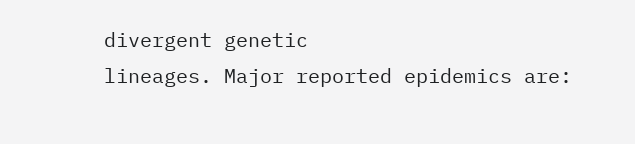divergent genetic
lineages. Major reported epidemics are: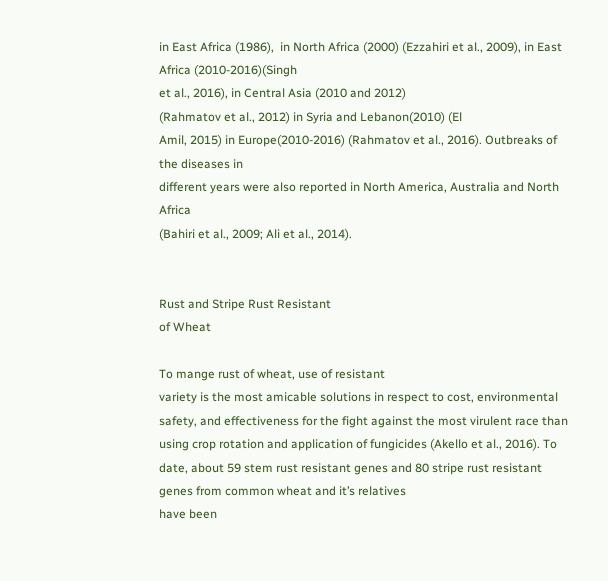in East Africa (1986),  in North Africa (2000) (Ezzahiri et al., 2009), in East Africa (2010-2016)(Singh
et al., 2016), in Central Asia (2010 and 2012)
(Rahmatov et al., 2012) in Syria and Lebanon(2010) (El
Amil, 2015) in Europe(2010-2016) (Rahmatov et al., 2016). Outbreaks of the diseases in
different years were also reported in North America, Australia and North Africa
(Bahiri et al., 2009; Ali et al., 2014).


Rust and Stripe Rust Resistant
of Wheat

To mange rust of wheat, use of resistant
variety is the most amicable solutions in respect to cost, environmental
safety, and effectiveness for the fight against the most virulent race than
using crop rotation and application of fungicides (Akello et al., 2016). To date, about 59 stem rust resistant genes and 80 stripe rust resistant genes from common wheat and it’s relatives
have been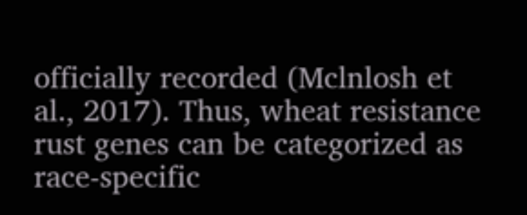officially recorded (Mclnlosh et
al., 2017). Thus, wheat resistance rust genes can be categorized as
race-specific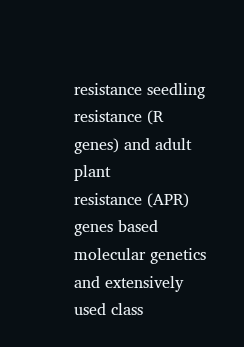resistance seedling resistance (R genes) and adult plant
resistance (APR) genes based molecular genetics and extensively used class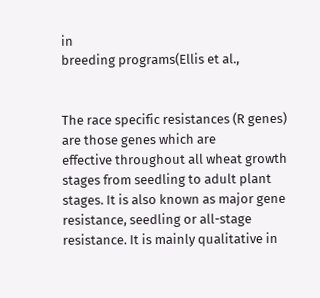in
breeding programs(Ellis et al.,


The race specific resistances (R genes) are those genes which are
effective throughout all wheat growth stages from seedling to adult plant
stages. It is also known as major gene resistance, seedling or all-stage resistance. It is mainly qualitative in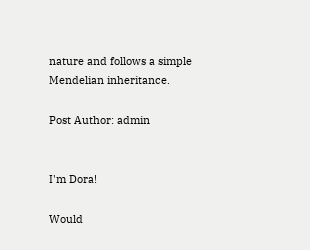nature and follows a simple Mendelian inheritance.

Post Author: admin


I'm Dora!

Would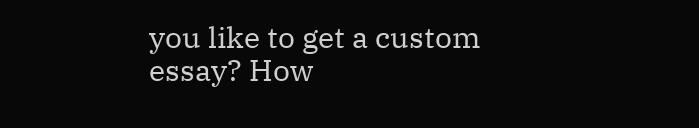you like to get a custom essay? How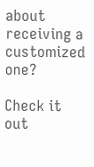about receiving a customized one?

Check it out